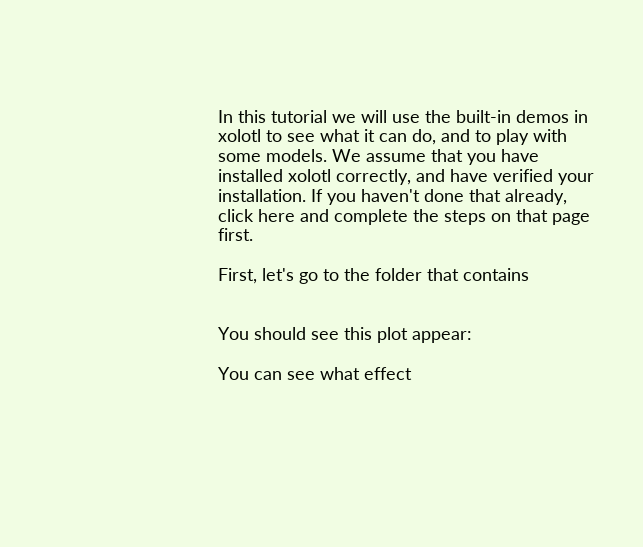In this tutorial we will use the built-in demos in xolotl to see what it can do, and to play with some models. We assume that you have installed xolotl correctly, and have verified your installation. If you haven't done that already, click here and complete the steps on that page first.

First, let's go to the folder that contains


You should see this plot appear:

You can see what effect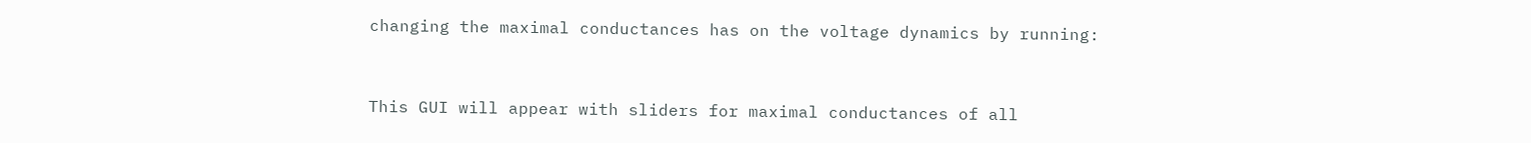changing the maximal conductances has on the voltage dynamics by running:


This GUI will appear with sliders for maximal conductances of all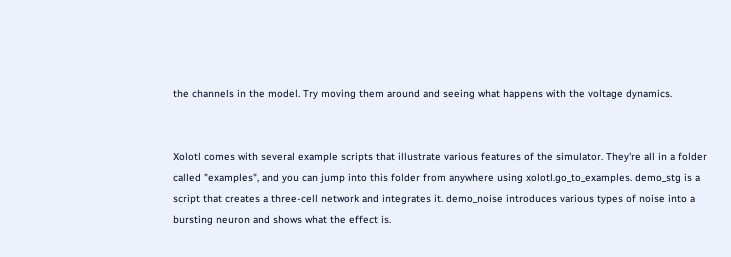the channels in the model. Try moving them around and seeing what happens with the voltage dynamics.


Xolotl comes with several example scripts that illustrate various features of the simulator. They're all in a folder called "examples", and you can jump into this folder from anywhere using xolotl.go_to_examples. demo_stg is a script that creates a three-cell network and integrates it. demo_noise introduces various types of noise into a bursting neuron and shows what the effect is.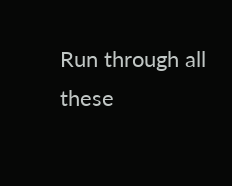Run through all these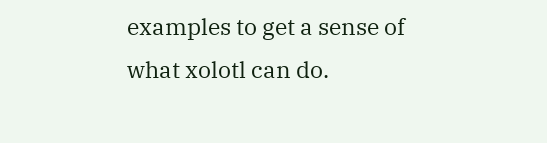examples to get a sense of what xolotl can do.